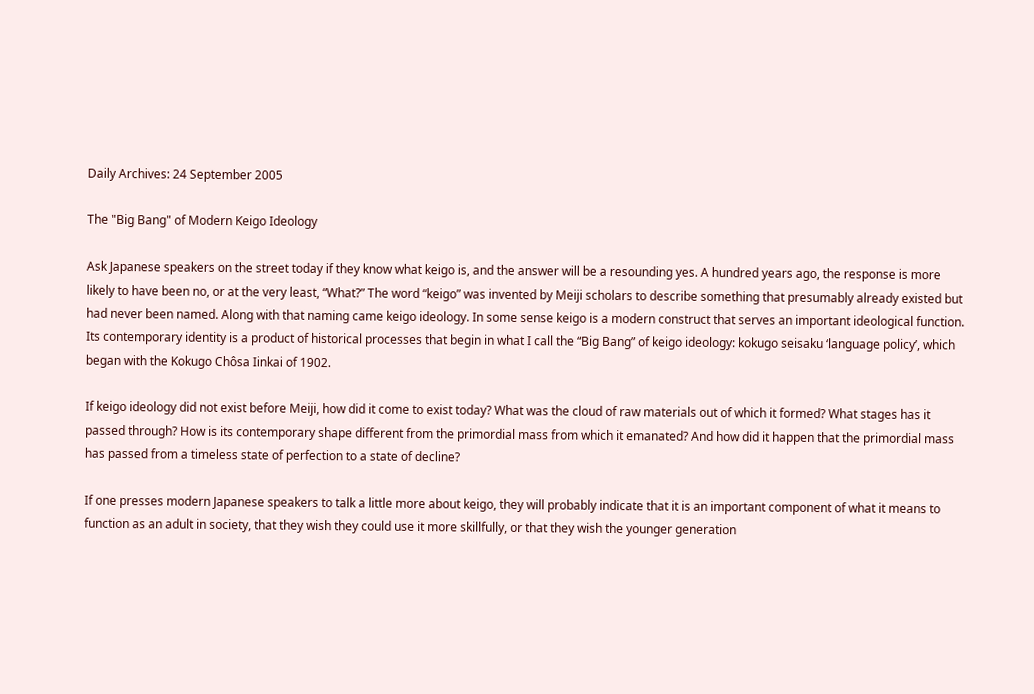Daily Archives: 24 September 2005

The "Big Bang" of Modern Keigo Ideology

Ask Japanese speakers on the street today if they know what keigo is, and the answer will be a resounding yes. A hundred years ago, the response is more likely to have been no, or at the very least, “What?” The word “keigo” was invented by Meiji scholars to describe something that presumably already existed but had never been named. Along with that naming came keigo ideology. In some sense keigo is a modern construct that serves an important ideological function. Its contemporary identity is a product of historical processes that begin in what I call the “Big Bang” of keigo ideology: kokugo seisaku ‘language policy’, which began with the Kokugo Chôsa Iinkai of 1902.

If keigo ideology did not exist before Meiji, how did it come to exist today? What was the cloud of raw materials out of which it formed? What stages has it passed through? How is its contemporary shape different from the primordial mass from which it emanated? And how did it happen that the primordial mass has passed from a timeless state of perfection to a state of decline?

If one presses modern Japanese speakers to talk a little more about keigo, they will probably indicate that it is an important component of what it means to function as an adult in society, that they wish they could use it more skillfully, or that they wish the younger generation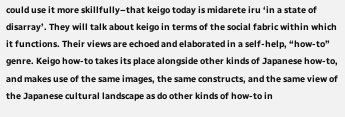could use it more skillfully–that keigo today is midarete iru ‘in a state of disarray’. They will talk about keigo in terms of the social fabric within which it functions. Their views are echoed and elaborated in a self-help, “how-to” genre. Keigo how-to takes its place alongside other kinds of Japanese how-to, and makes use of the same images, the same constructs, and the same view of the Japanese cultural landscape as do other kinds of how-to in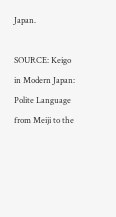Japan.

SOURCE: Keigo in Modern Japan: Polite Language from Meiji to the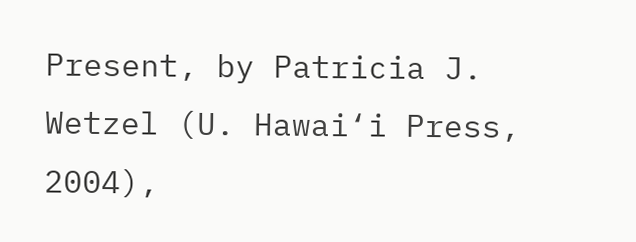Present, by Patricia J. Wetzel (U. Hawai‘i Press, 2004),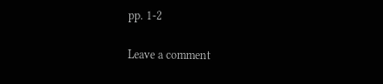pp. 1-2

Leave a comment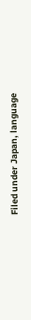Filed under Japan, language